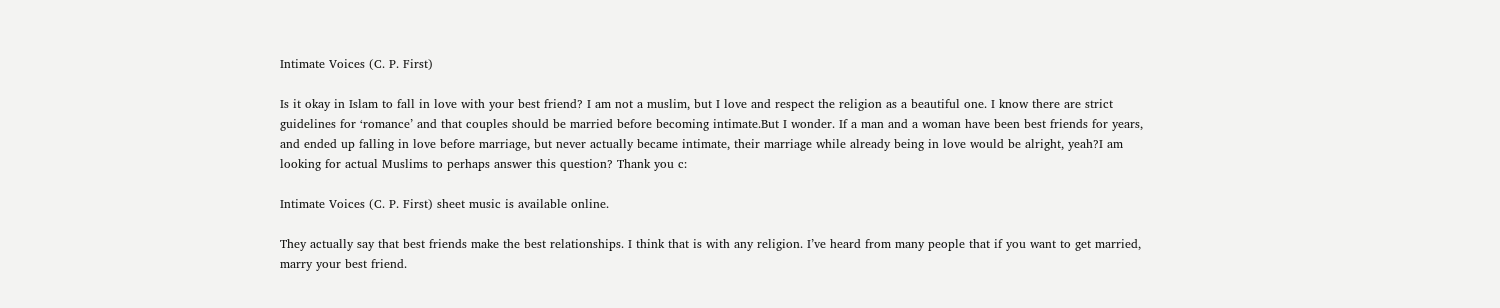Intimate Voices (C. P. First)

Is it okay in Islam to fall in love with your best friend? I am not a muslim, but I love and respect the religion as a beautiful one. I know there are strict guidelines for ‘romance’ and that couples should be married before becoming intimate.But I wonder. If a man and a woman have been best friends for years, and ended up falling in love before marriage, but never actually became intimate, their marriage while already being in love would be alright, yeah?I am looking for actual Muslims to perhaps answer this question? Thank you c:

Intimate Voices (C. P. First) sheet music is available online.

They actually say that best friends make the best relationships. I think that is with any religion. I’ve heard from many people that if you want to get married, marry your best friend.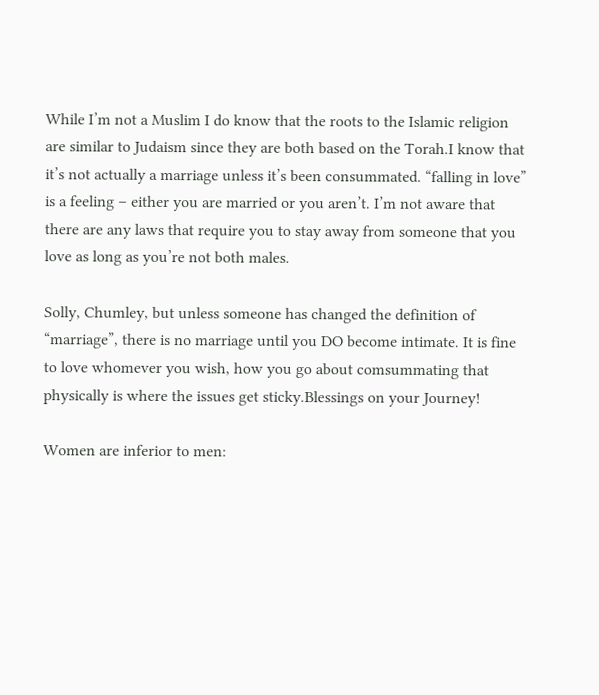While I’m not a Muslim I do know that the roots to the Islamic religion are similar to Judaism since they are both based on the Torah.I know that it’s not actually a marriage unless it’s been consummated. “falling in love” is a feeling – either you are married or you aren’t. I’m not aware that there are any laws that require you to stay away from someone that you love as long as you’re not both males.

Solly, Chumley, but unless someone has changed the definition of “marriage”, there is no marriage until you DO become intimate. It is fine to love whomever you wish, how you go about comsummating that physically is where the issues get sticky.Blessings on your Journey!

Women are inferior to men: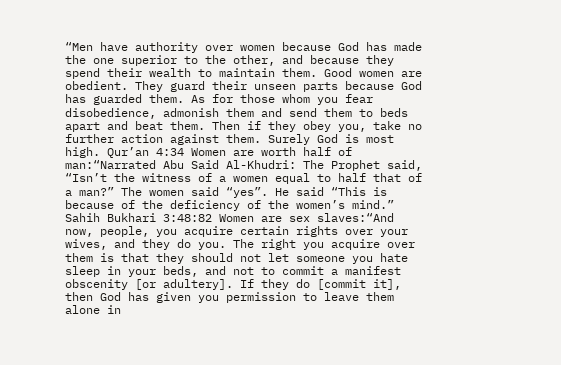“Men have authority over women because God has made the one superior to the other, and because they spend their wealth to maintain them. Good women are obedient. They guard their unseen parts because God has guarded them. As for those whom you fear disobedience, admonish them and send them to beds apart and beat them. Then if they obey you, take no further action against them. Surely God is most high. Qur’an 4:34 Women are worth half of man:“Narrated Abu Said Al-Khudri: The Prophet said, “Isn’t the witness of a women equal to half that of a man?” The women said “yes”. He said “This is because of the deficiency of the women’s mind.” Sahih Bukhari 3:48:82 Women are sex slaves:“And now, people, you acquire certain rights over your wives, and they do you. The right you acquire over them is that they should not let someone you hate sleep in your beds, and not to commit a manifest obscenity [or adultery]. If they do [commit it], then God has given you permission to leave them alone in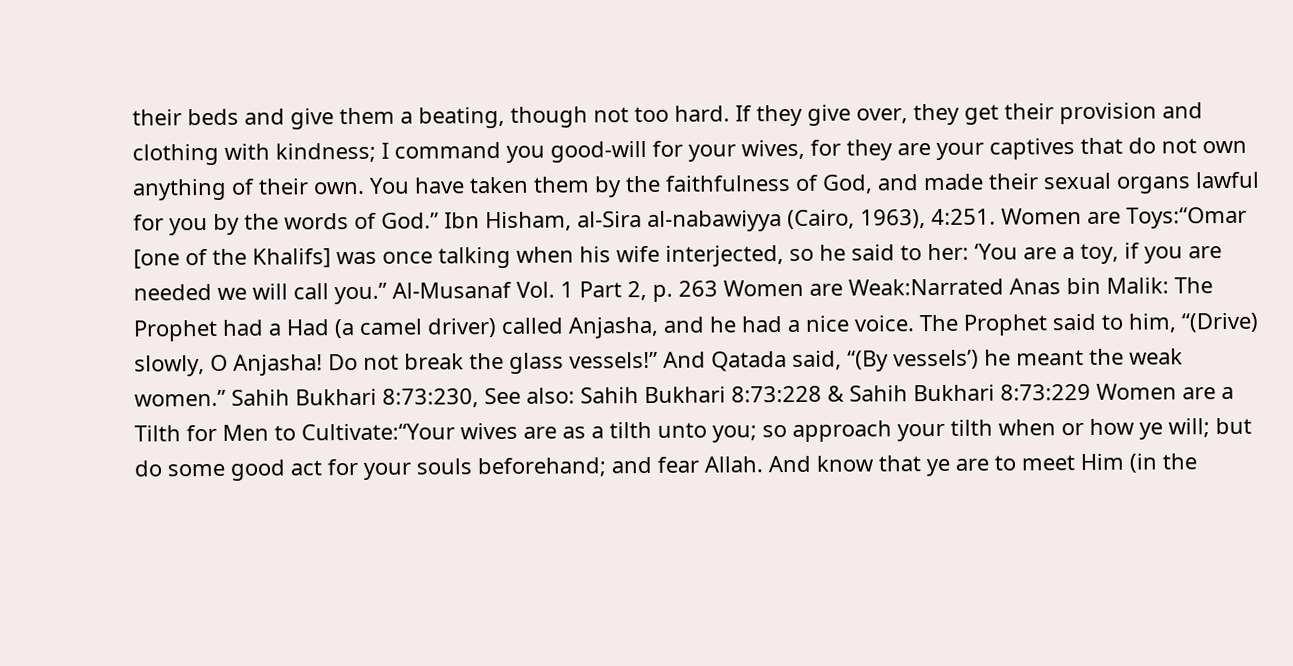their beds and give them a beating, though not too hard. If they give over, they get their provision and clothing with kindness; I command you good-will for your wives, for they are your captives that do not own anything of their own. You have taken them by the faithfulness of God, and made their sexual organs lawful for you by the words of God.” Ibn Hisham, al-Sira al-nabawiyya (Cairo, 1963), 4:251. Women are Toys:“Omar [one of the Khalifs] was once talking when his wife interjected, so he said to her: ‘You are a toy, if you are needed we will call you.” Al-Musanaf Vol. 1 Part 2, p. 263 Women are Weak:Narrated Anas bin Malik: The Prophet had a Had (a camel driver) called Anjasha, and he had a nice voice. The Prophet said to him, “(Drive) slowly, O Anjasha! Do not break the glass vessels!” And Qatada said, “(By vessels’) he meant the weak women.” Sahih Bukhari 8:73:230, See also: Sahih Bukhari 8:73:228 & Sahih Bukhari 8:73:229 Women are a Tilth for Men to Cultivate:“Your wives are as a tilth unto you; so approach your tilth when or how ye will; but do some good act for your souls beforehand; and fear Allah. And know that ye are to meet Him (in the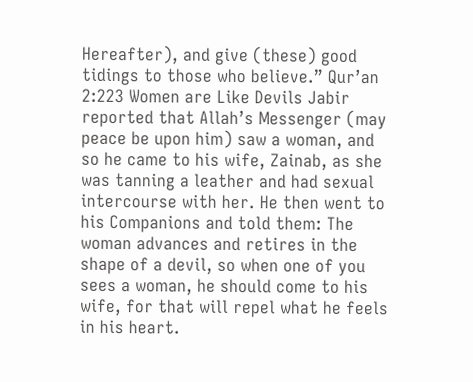Hereafter), and give (these) good tidings to those who believe.” Qur’an 2:223 Women are Like Devils Jabir reported that Allah’s Messenger (may peace be upon him) saw a woman, and so he came to his wife, Zainab, as she was tanning a leather and had sexual intercourse with her. He then went to his Companions and told them: The woman advances and retires in the shape of a devil, so when one of you sees a woman, he should come to his wife, for that will repel what he feels in his heart.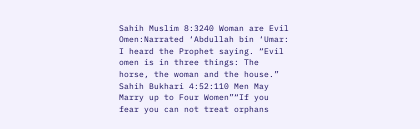Sahih Muslim 8:3240 Woman are Evil Omen:Narrated ‘Abdullah bin ‘Umar: I heard the Prophet saying. “Evil omen is in three things: The horse, the woman and the house.” Sahih Bukhari 4:52:110 Men May Marry up to Four Women”“If you fear you can not treat orphans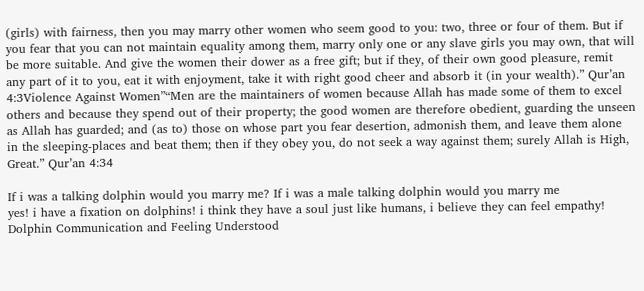(girls) with fairness, then you may marry other women who seem good to you: two, three or four of them. But if you fear that you can not maintain equality among them, marry only one or any slave girls you may own, that will be more suitable. And give the women their dower as a free gift; but if they, of their own good pleasure, remit any part of it to you, eat it with enjoyment, take it with right good cheer and absorb it (in your wealth).” Qur’an 4:3Violence Against Women”“Men are the maintainers of women because Allah has made some of them to excel others and because they spend out of their property; the good women are therefore obedient, guarding the unseen as Allah has guarded; and (as to) those on whose part you fear desertion, admonish them, and leave them alone in the sleeping-places and beat them; then if they obey you, do not seek a way against them; surely Allah is High, Great.” Qur’an 4:34

If i was a talking dolphin would you marry me? If i was a male talking dolphin would you marry me
yes! i have a fixation on dolphins! i think they have a soul just like humans, i believe they can feel empathy! Dolphin Communication and Feeling Understood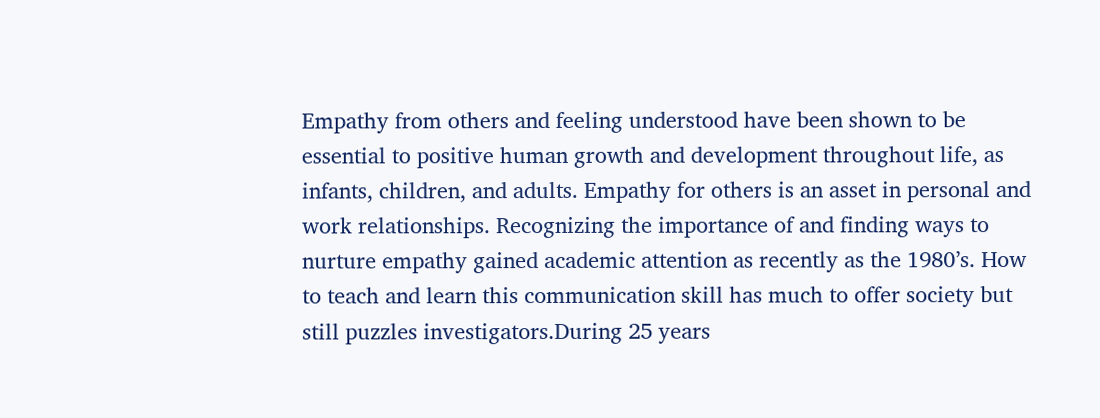Empathy from others and feeling understood have been shown to be essential to positive human growth and development throughout life, as infants, children, and adults. Empathy for others is an asset in personal and work relationships. Recognizing the importance of and finding ways to nurture empathy gained academic attention as recently as the 1980’s. How to teach and learn this communication skill has much to offer society but still puzzles investigators.During 25 years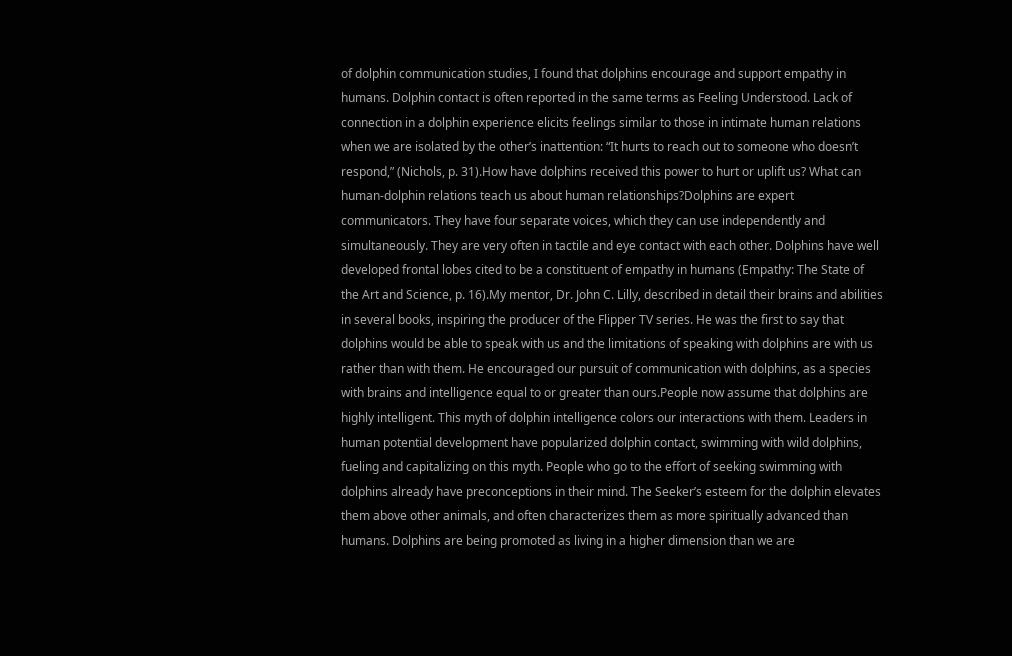of dolphin communication studies, I found that dolphins encourage and support empathy in humans. Dolphin contact is often reported in the same terms as Feeling Understood. Lack of connection in a dolphin experience elicits feelings similar to those in intimate human relations when we are isolated by the other’s inattention: “It hurts to reach out to someone who doesn’t respond,” (Nichols, p. 31).How have dolphins received this power to hurt or uplift us? What can human-dolphin relations teach us about human relationships?Dolphins are expert communicators. They have four separate voices, which they can use independently and simultaneously. They are very often in tactile and eye contact with each other. Dolphins have well developed frontal lobes cited to be a constituent of empathy in humans (Empathy: The State of the Art and Science, p. 16).My mentor, Dr. John C. Lilly, described in detail their brains and abilities in several books, inspiring the producer of the Flipper TV series. He was the first to say that dolphins would be able to speak with us and the limitations of speaking with dolphins are with us rather than with them. He encouraged our pursuit of communication with dolphins, as a species with brains and intelligence equal to or greater than ours.People now assume that dolphins are highly intelligent. This myth of dolphin intelligence colors our interactions with them. Leaders in human potential development have popularized dolphin contact, swimming with wild dolphins, fueling and capitalizing on this myth. People who go to the effort of seeking swimming with dolphins already have preconceptions in their mind. The Seeker’s esteem for the dolphin elevates them above other animals, and often characterizes them as more spiritually advanced than humans. Dolphins are being promoted as living in a higher dimension than we are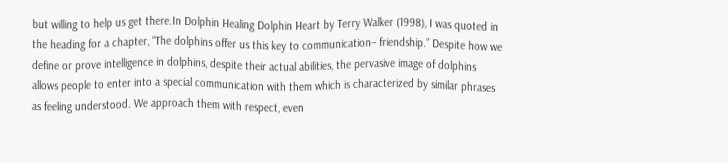but willing to help us get there.In Dolphin Healing Dolphin Heart by Terry Walker (1998), I was quoted in the heading for a chapter, “The dolphins offer us this key to communication– friendship.” Despite how we define or prove intelligence in dolphins, despite their actual abilities, the pervasive image of dolphins allows people to enter into a special communication with them which is characterized by similar phrases as feeling understood. We approach them with respect, even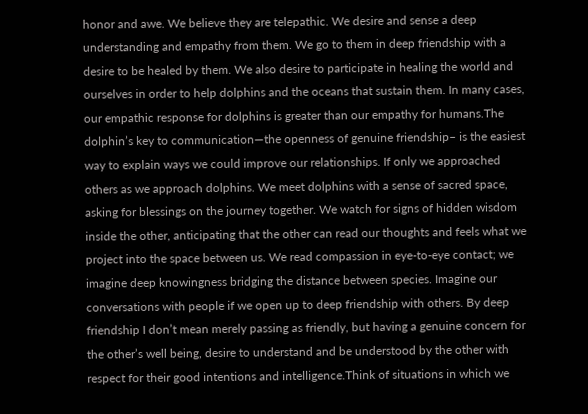honor and awe. We believe they are telepathic. We desire and sense a deep understanding and empathy from them. We go to them in deep friendship with a desire to be healed by them. We also desire to participate in healing the world and ourselves in order to help dolphins and the oceans that sustain them. In many cases, our empathic response for dolphins is greater than our empathy for humans.The dolphin’s key to communication—the openness of genuine friendship– is the easiest way to explain ways we could improve our relationships. If only we approached others as we approach dolphins. We meet dolphins with a sense of sacred space, asking for blessings on the journey together. We watch for signs of hidden wisdom inside the other, anticipating that the other can read our thoughts and feels what we project into the space between us. We read compassion in eye-to-eye contact; we imagine deep knowingness bridging the distance between species. Imagine our conversations with people if we open up to deep friendship with others. By deep friendship I don’t mean merely passing as friendly, but having a genuine concern for the other’s well being, desire to understand and be understood by the other with respect for their good intentions and intelligence.Think of situations in which we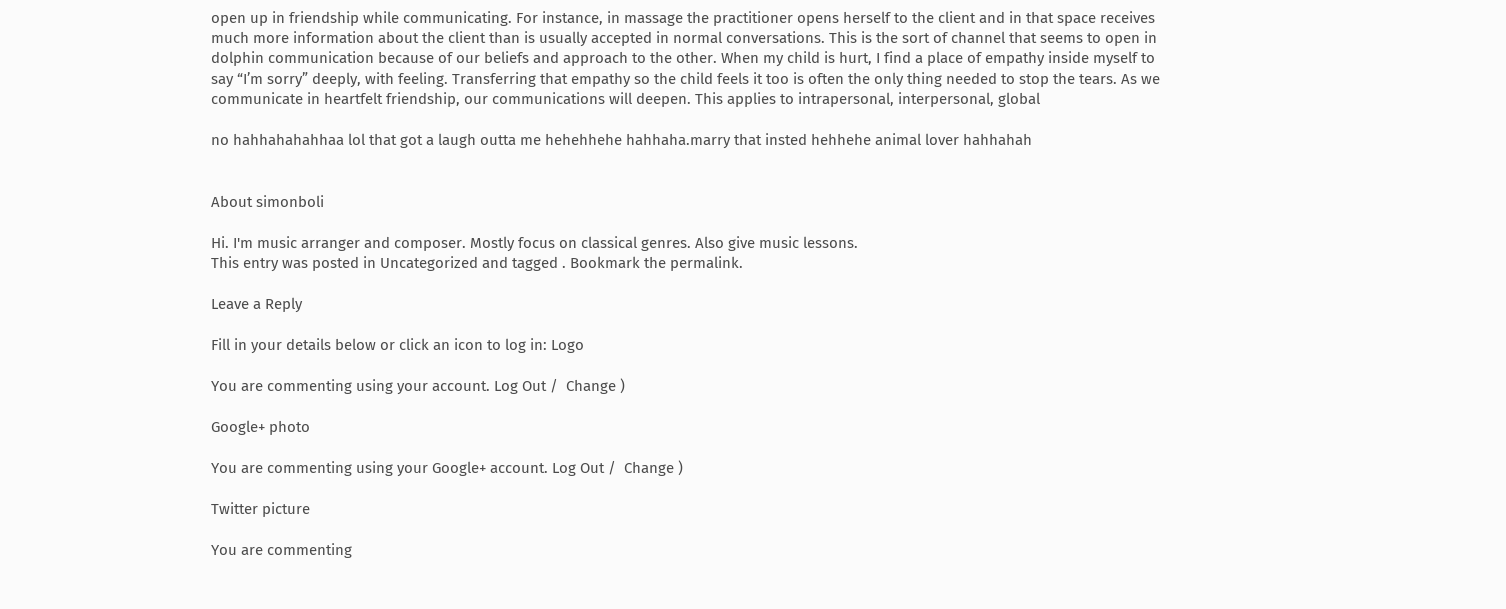open up in friendship while communicating. For instance, in massage the practitioner opens herself to the client and in that space receives much more information about the client than is usually accepted in normal conversations. This is the sort of channel that seems to open in dolphin communication because of our beliefs and approach to the other. When my child is hurt, I find a place of empathy inside myself to say “I’m sorry” deeply, with feeling. Transferring that empathy so the child feels it too is often the only thing needed to stop the tears. As we communicate in heartfelt friendship, our communications will deepen. This applies to intrapersonal, interpersonal, global

no hahhahahahhaa lol that got a laugh outta me hehehhehe hahhaha.marry that insted hehhehe animal lover hahhahah


About simonboli

Hi. I'm music arranger and composer. Mostly focus on classical genres. Also give music lessons.
This entry was posted in Uncategorized and tagged . Bookmark the permalink.

Leave a Reply

Fill in your details below or click an icon to log in: Logo

You are commenting using your account. Log Out /  Change )

Google+ photo

You are commenting using your Google+ account. Log Out /  Change )

Twitter picture

You are commenting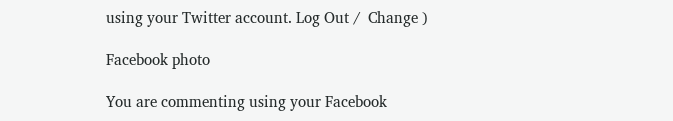using your Twitter account. Log Out /  Change )

Facebook photo

You are commenting using your Facebook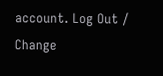account. Log Out /  Change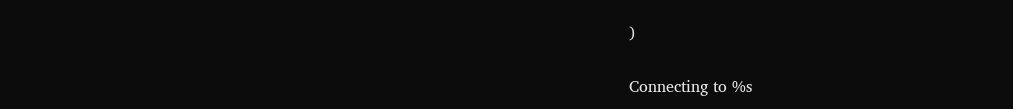)


Connecting to %s